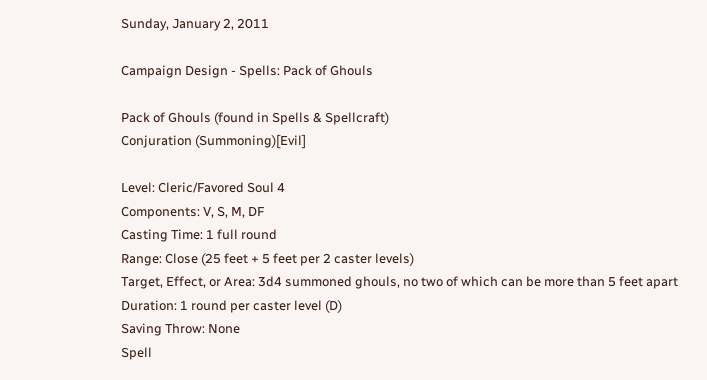Sunday, January 2, 2011

Campaign Design - Spells: Pack of Ghouls

Pack of Ghouls (found in Spells & Spellcraft)
Conjuration (Summoning)[Evil]

Level: Cleric/Favored Soul 4
Components: V, S, M, DF
Casting Time: 1 full round
Range: Close (25 feet + 5 feet per 2 caster levels)
Target, Effect, or Area: 3d4 summoned ghouls, no two of which can be more than 5 feet apart
Duration: 1 round per caster level (D)
Saving Throw: None
Spell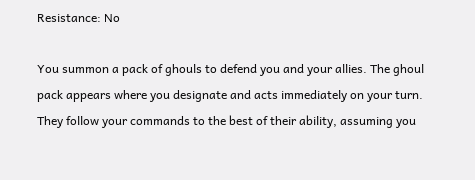Resistance: No

You summon a pack of ghouls to defend you and your allies. The ghoul pack appears where you designate and acts immediately on your turn. They follow your commands to the best of their ability, assuming you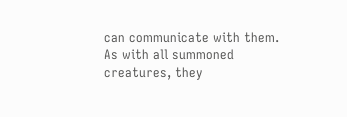can communicate with them. As with all summoned creatures, they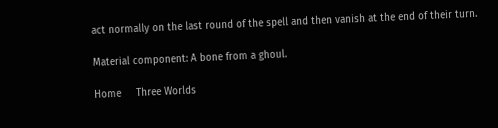act normally on the last round of the spell and then vanish at the end of their turn.

Material component: A bone from a ghoul.

Home     Three Worlds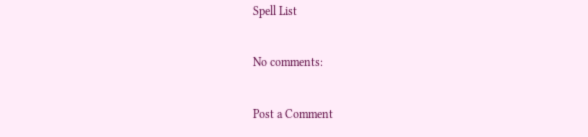Spell List

No comments:

Post a Comment